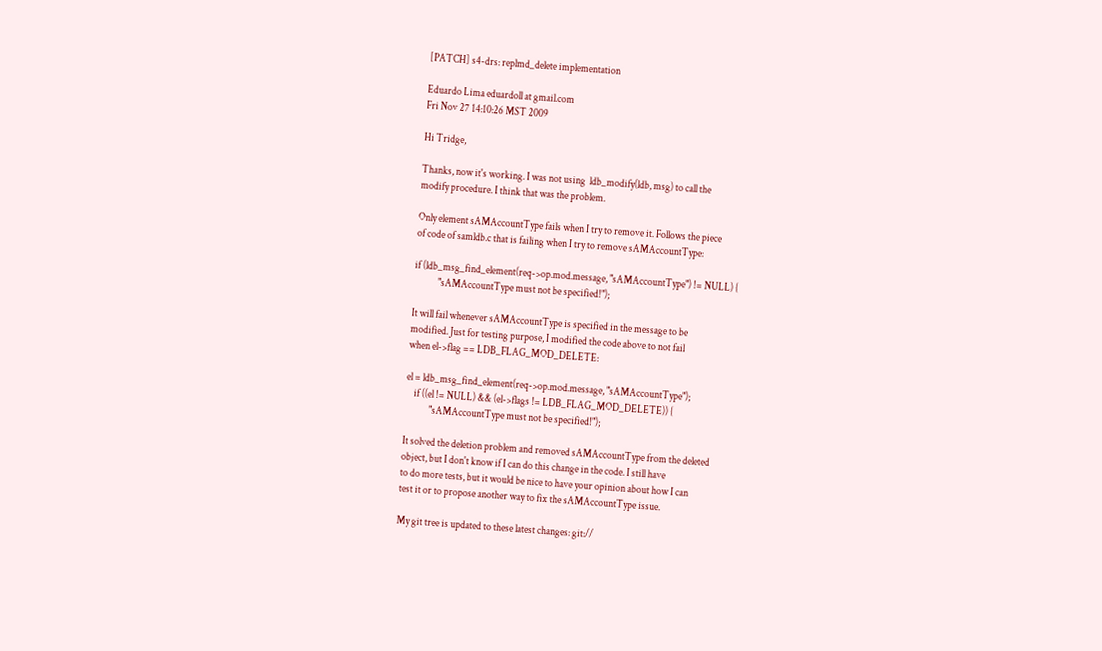[PATCH] s4-drs: replmd_delete implementation

Eduardo Lima eduardoll at gmail.com
Fri Nov 27 14:10:26 MST 2009

Hi Tridge,

Thanks, now it's working. I was not using  ldb_modify(ldb, msg) to call the
modify procedure. I think that was the problem.

Only element sAMAccountType fails when I try to remove it. Follows the piece
of code of samldb.c that is failing when I try to remove sAMAccountType:

if (ldb_msg_find_element(req->op.mod.message, "sAMAccountType") != NULL) {
            "sAMAccountType must not be specified!");

It will fail whenever sAMAccountType is specified in the message to be
modified. Just for testing purpose, I modified the code above to not fail
when el->flag == LDB_FLAG_MOD_DELETE:

el = ldb_msg_find_element(req->op.mod.message, "sAMAccountType");
    if ((el != NULL) && (el->flags != LDB_FLAG_MOD_DELETE)) {
            "sAMAccountType must not be specified!");

It solved the deletion problem and removed sAMAccountType from the deleted
object, but I don't know if I can do this change in the code. I still have
to do more tests, but it would be nice to have your opinion about how I can
test it or to propose another way to fix the sAMAccountType issue.

My git tree is updated to these latest changes: git://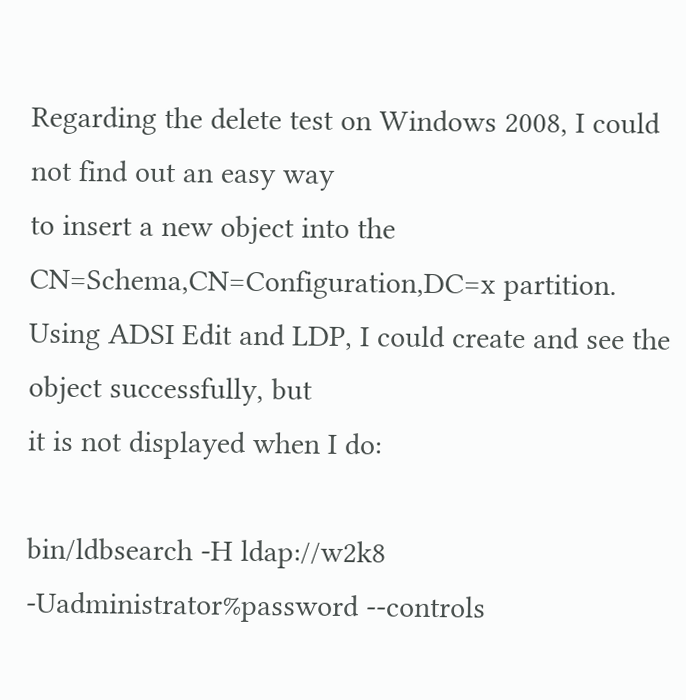Regarding the delete test on Windows 2008, I could not find out an easy way
to insert a new object into the CN=Schema,CN=Configuration,DC=x partition.
Using ADSI Edit and LDP, I could create and see the object successfully, but
it is not displayed when I do:

bin/ldbsearch -H ldap://w2k8 -Uadministrator%password --controls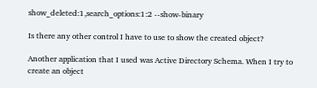show_deleted:1,search_options:1:2 --show-binary

Is there any other control I have to use to show the created object?

Another application that I used was Active Directory Schema. When I try to
create an object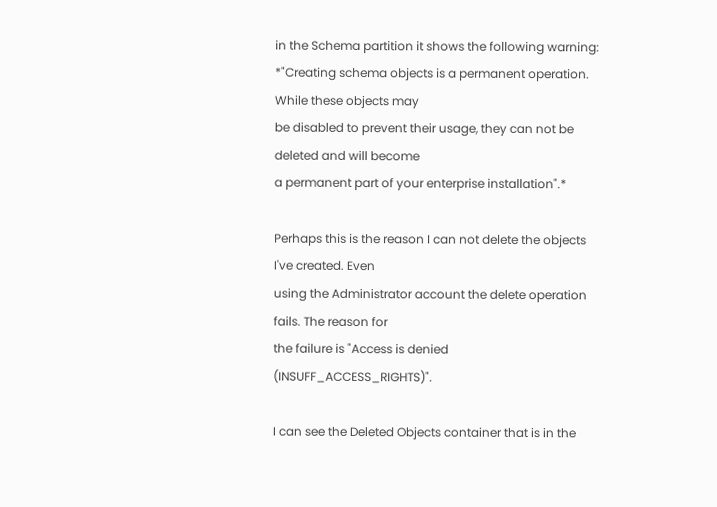in the Schema partition it shows the following warning:
*"Creating schema objects is a permanent operation. While these objects may
be disabled to prevent their usage, they can not be deleted and will become
a permanent part of your enterprise installation".*

Perhaps this is the reason I can not delete the objects I've created. Even
using the Administrator account the delete operation fails. The reason for
the failure is "Access is denied (INSUFF_ACCESS_RIGHTS)".

I can see the Deleted Objects container that is in the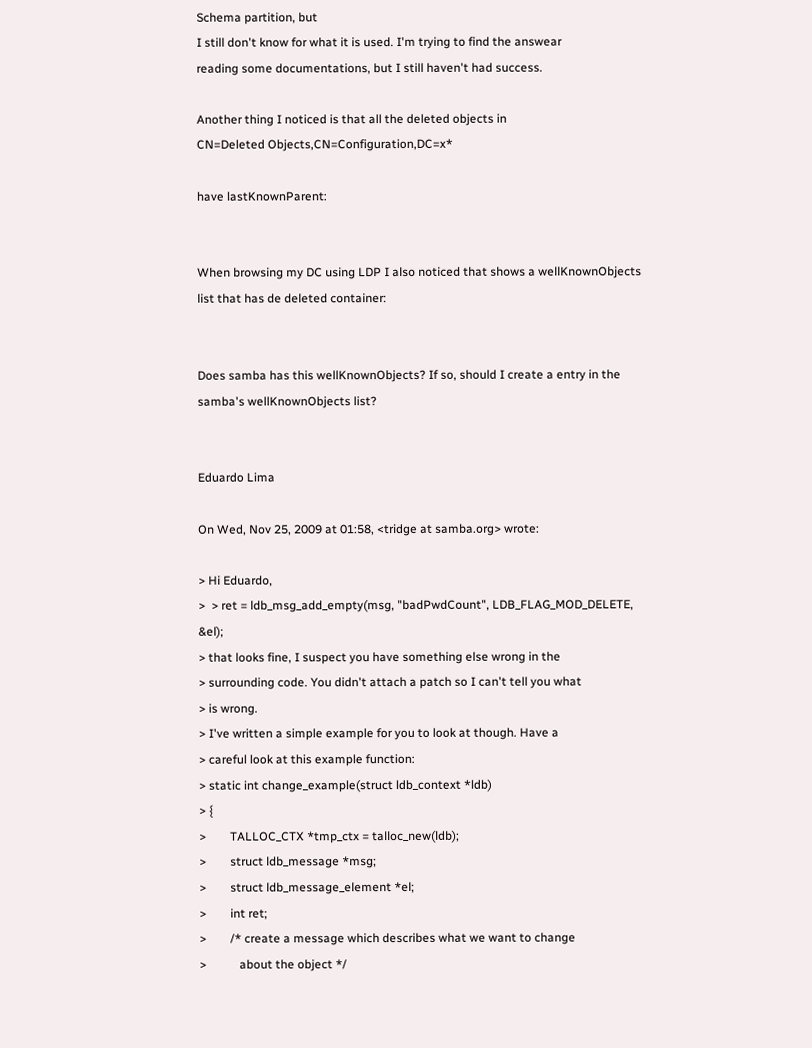Schema partition, but
I still don't know for what it is used. I'm trying to find the answear
reading some documentations, but I still haven't had success.

Another thing I noticed is that all the deleted objects in
CN=Deleted Objects,CN=Configuration,DC=x*

have lastKnownParent:


When browsing my DC using LDP I also noticed that shows a wellKnownObjects
list that has de deleted container:


Does samba has this wellKnownObjects? If so, should I create a entry in the
samba's wellKnownObjects list?


Eduardo Lima

On Wed, Nov 25, 2009 at 01:58, <tridge at samba.org> wrote:

> Hi Eduardo,
>  > ret = ldb_msg_add_empty(msg, "badPwdCount", LDB_FLAG_MOD_DELETE, &el);
> that looks fine, I suspect you have something else wrong in the
> surrounding code. You didn't attach a patch so I can't tell you what
> is wrong.
> I've written a simple example for you to look at though. Have a
> careful look at this example function:
> static int change_example(struct ldb_context *ldb)
> {
>        TALLOC_CTX *tmp_ctx = talloc_new(ldb);
>        struct ldb_message *msg;
>        struct ldb_message_element *el;
>        int ret;
>        /* create a message which describes what we want to change
>           about the object */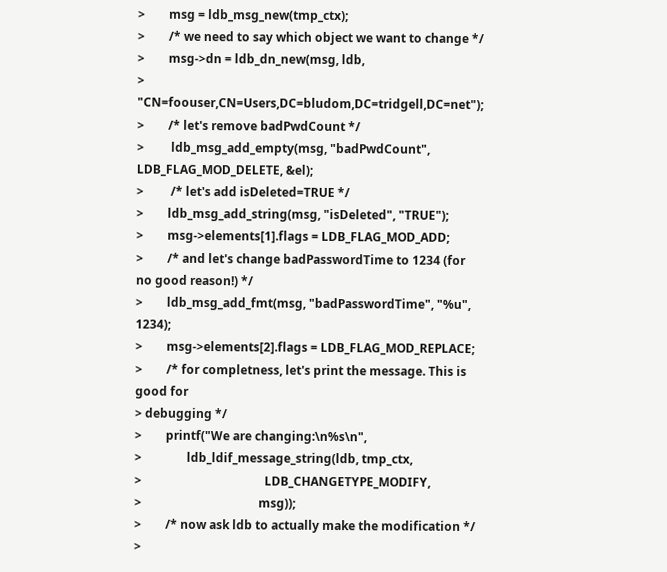>        msg = ldb_msg_new(tmp_ctx);
>        /* we need to say which object we want to change */
>        msg->dn = ldb_dn_new(msg, ldb,
> "CN=foouser,CN=Users,DC=bludom,DC=tridgell,DC=net");
>        /* let's remove badPwdCount */
>         ldb_msg_add_empty(msg, "badPwdCount", LDB_FLAG_MOD_DELETE, &el);
>         /* let's add isDeleted=TRUE */
>        ldb_msg_add_string(msg, "isDeleted", "TRUE");
>        msg->elements[1].flags = LDB_FLAG_MOD_ADD;
>        /* and let's change badPasswordTime to 1234 (for no good reason!) */
>        ldb_msg_add_fmt(msg, "badPasswordTime", "%u", 1234);
>        msg->elements[2].flags = LDB_FLAG_MOD_REPLACE;
>        /* for completness, let's print the message. This is good for
> debugging */
>        printf("We are changing:\n%s\n",
>               ldb_ldif_message_string(ldb, tmp_ctx,
>                                         LDB_CHANGETYPE_MODIFY,
>                                       msg));
>        /* now ask ldb to actually make the modification */
>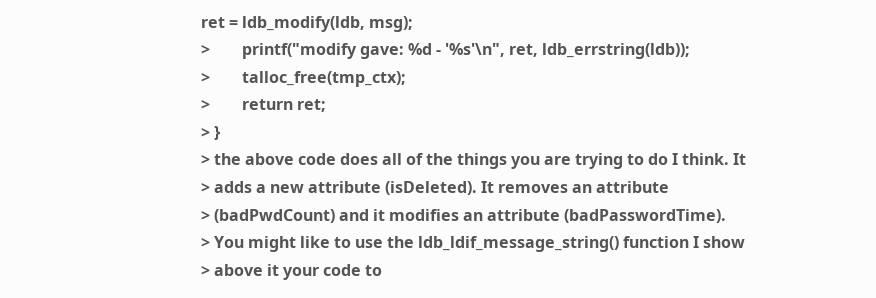ret = ldb_modify(ldb, msg);
>        printf("modify gave: %d - '%s'\n", ret, ldb_errstring(ldb));
>        talloc_free(tmp_ctx);
>        return ret;
> }
> the above code does all of the things you are trying to do I think. It
> adds a new attribute (isDeleted). It removes an attribute
> (badPwdCount) and it modifies an attribute (badPasswordTime).
> You might like to use the ldb_ldif_message_string() function I show
> above it your code to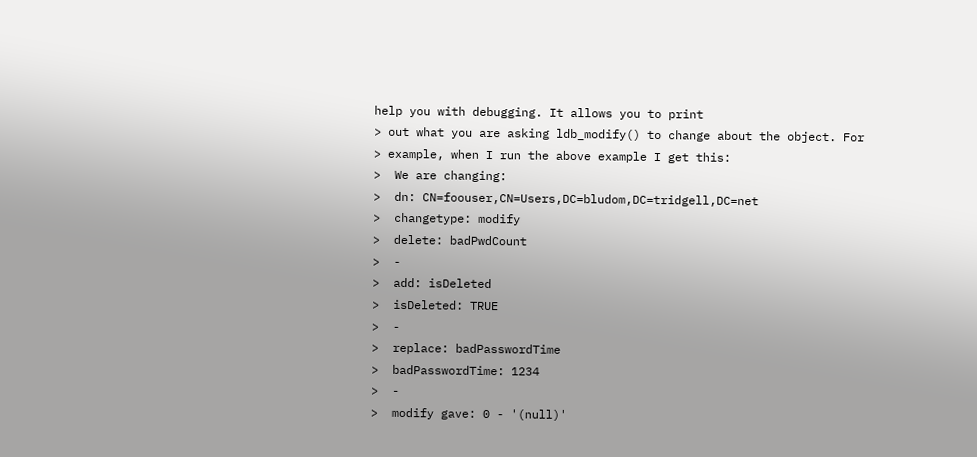help you with debugging. It allows you to print
> out what you are asking ldb_modify() to change about the object. For
> example, when I run the above example I get this:
>  We are changing:
>  dn: CN=foouser,CN=Users,DC=bludom,DC=tridgell,DC=net
>  changetype: modify
>  delete: badPwdCount
>  -
>  add: isDeleted
>  isDeleted: TRUE
>  -
>  replace: badPasswordTime
>  badPasswordTime: 1234
>  -
>  modify gave: 0 - '(null)'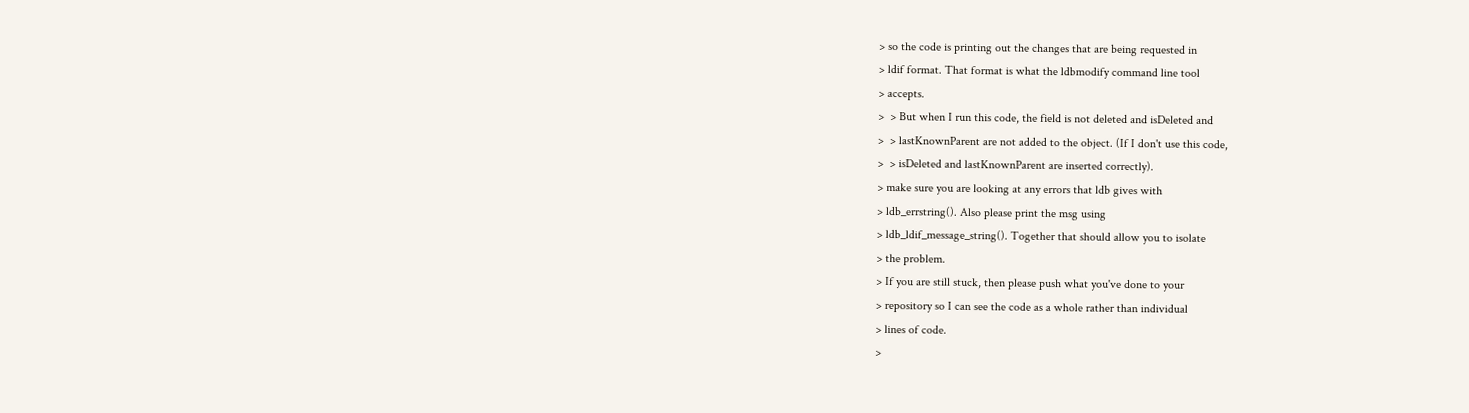> so the code is printing out the changes that are being requested in
> ldif format. That format is what the ldbmodify command line tool
> accepts.
>  > But when I run this code, the field is not deleted and isDeleted and
>  > lastKnownParent are not added to the object. (If I don't use this code,
>  > isDeleted and lastKnownParent are inserted correctly).
> make sure you are looking at any errors that ldb gives with
> ldb_errstring(). Also please print the msg using
> ldb_ldif_message_string(). Together that should allow you to isolate
> the problem.
> If you are still stuck, then please push what you've done to your
> repository so I can see the code as a whole rather than individual
> lines of code.
>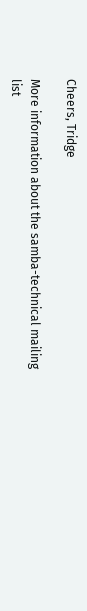Cheers, Tridge

More information about the samba-technical mailing list